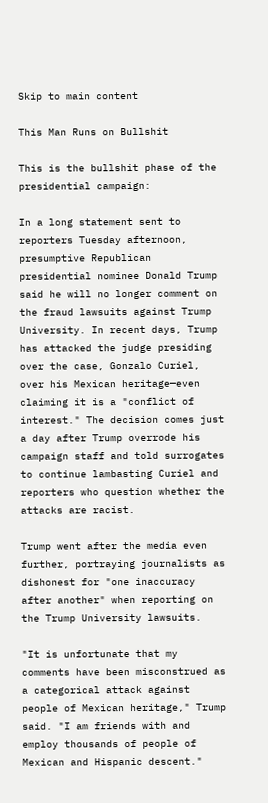Skip to main content

This Man Runs on Bullshit

This is the bullshit phase of the presidential campaign:

In a long statement sent to reporters Tuesday afternoon, presumptive Republican presidential nominee Donald Trump said he will no longer comment on the fraud lawsuits against Trump University. In recent days, Trump has attacked the judge presiding over the case, Gonzalo Curiel, over his Mexican heritage—even claiming it is a "conflict of interest." The decision comes just a day after Trump overrode his campaign staff and told surrogates to continue lambasting Curiel and reporters who question whether the attacks are racist.

Trump went after the media even further, portraying journalists as dishonest for "one inaccuracy after another" when reporting on the Trump University lawsuits.

"It is unfortunate that my comments have been misconstrued as a categorical attack against people of Mexican heritage," Trump said. "I am friends with and employ thousands of people of Mexican and Hispanic descent."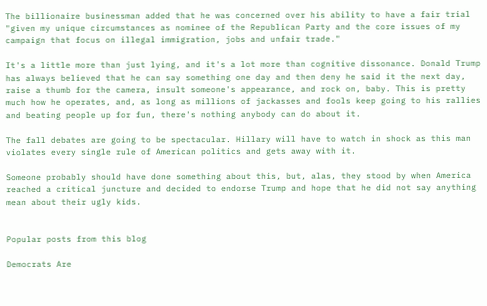The billionaire businessman added that he was concerned over his ability to have a fair trial "given my unique circumstances as nominee of the Republican Party and the core issues of my campaign that focus on illegal immigration, jobs and unfair trade."

It's a little more than just lying, and it's a lot more than cognitive dissonance. Donald Trump has always believed that he can say something one day and then deny he said it the next day, raise a thumb for the camera, insult someone's appearance, and rock on, baby. This is pretty much how he operates, and, as long as millions of jackasses and fools keep going to his rallies and beating people up for fun, there's nothing anybody can do about it.

The fall debates are going to be spectacular. Hillary will have to watch in shock as this man violates every single rule of American politics and gets away with it.

Someone probably should have done something about this, but, alas, they stood by when America reached a critical juncture and decided to endorse Trump and hope that he did not say anything mean about their ugly kids.


Popular posts from this blog

Democrats Are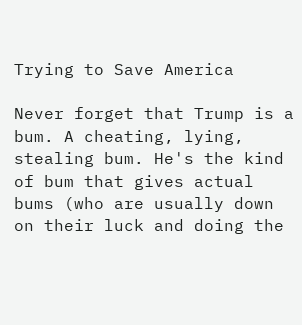Trying to Save America

Never forget that Trump is a bum. A cheating, lying, stealing bum. He's the kind of bum that gives actual bums (who are usually down on their luck and doing the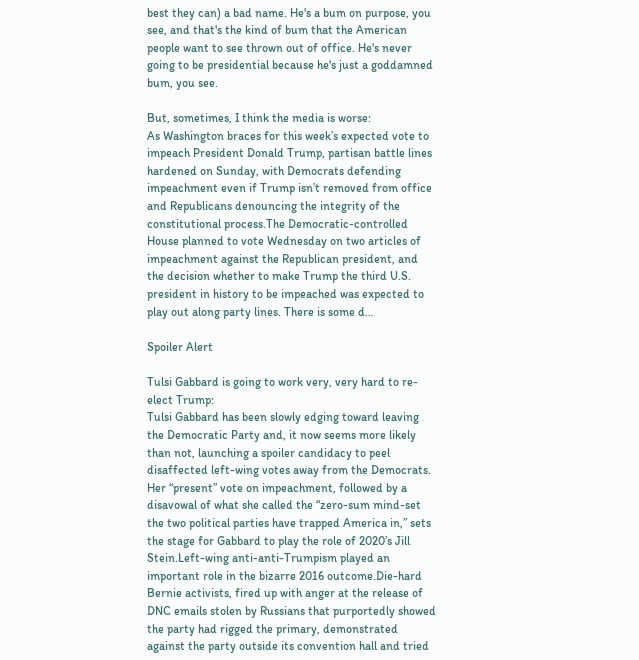best they can) a bad name. He's a bum on purpose, you see, and that's the kind of bum that the American people want to see thrown out of office. He's never going to be presidential because he's just a goddamned bum, you see.

But, sometimes, I think the media is worse:
As Washington braces for this week’s expected vote to impeach President Donald Trump, partisan battle lines hardened on Sunday, with Democrats defending impeachment even if Trump isn’t removed from office and Republicans denouncing the integrity of the constitutional process.The Democratic-controlled House planned to vote Wednesday on two articles of impeachment against the Republican president, and the decision whether to make Trump the third U.S. president in history to be impeached was expected to play out along party lines. There is some d…

Spoiler Alert

Tulsi Gabbard is going to work very, very hard to re-elect Trump:
Tulsi Gabbard has been slowly edging toward leaving the Democratic Party and, it now seems more likely than not, launching a spoiler candidacy to peel disaffected left-wing votes away from the Democrats. Her “present” vote on impeachment, followed by a disavowal of what she called the “zero-sum mind-set the two political parties have trapped America in,” sets the stage for Gabbard to play the role of 2020’s Jill Stein.Left-wing anti-anti-Trumpism played an important role in the bizarre 2016 outcome.Die-hard Bernie activists, fired up with anger at the release of DNC emails stolen by Russians that purportedly showed the party had rigged the primary, demonstrated against the party outside its convention hall and tried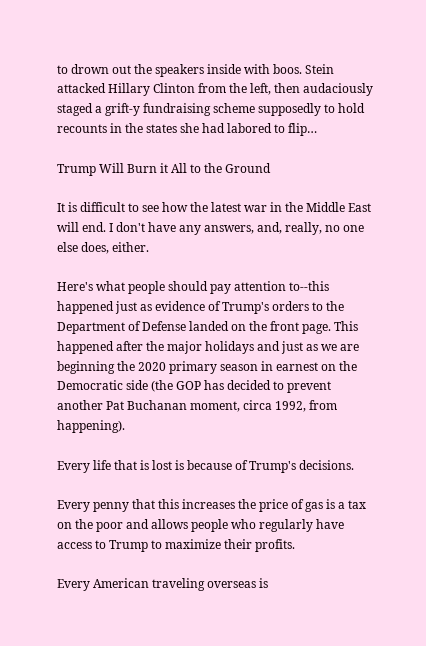to drown out the speakers inside with boos. Stein attacked Hillary Clinton from the left, then audaciously staged a grift-y fundraising scheme supposedly to hold recounts in the states she had labored to flip…

Trump Will Burn it All to the Ground

It is difficult to see how the latest war in the Middle East will end. I don't have any answers, and, really, no one else does, either.

Here's what people should pay attention to--this happened just as evidence of Trump's orders to the Department of Defense landed on the front page. This happened after the major holidays and just as we are beginning the 2020 primary season in earnest on the Democratic side (the GOP has decided to prevent another Pat Buchanan moment, circa 1992, from happening).

Every life that is lost is because of Trump's decisions.

Every penny that this increases the price of gas is a tax on the poor and allows people who regularly have access to Trump to maximize their profits.

Every American traveling overseas is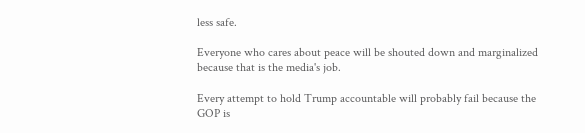less safe.

Everyone who cares about peace will be shouted down and marginalized because that is the media's job.

Every attempt to hold Trump accountable will probably fail because the GOP is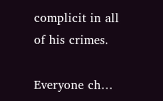complicit in all of his crimes.

Everyone ch…